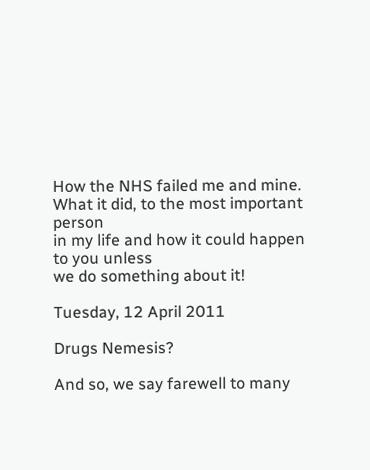How the NHS failed me and mine.
What it did, to the most important person
in my life and how it could happen to you unless
we do something about it!

Tuesday, 12 April 2011

Drugs Nemesis?

And so, we say farewell to many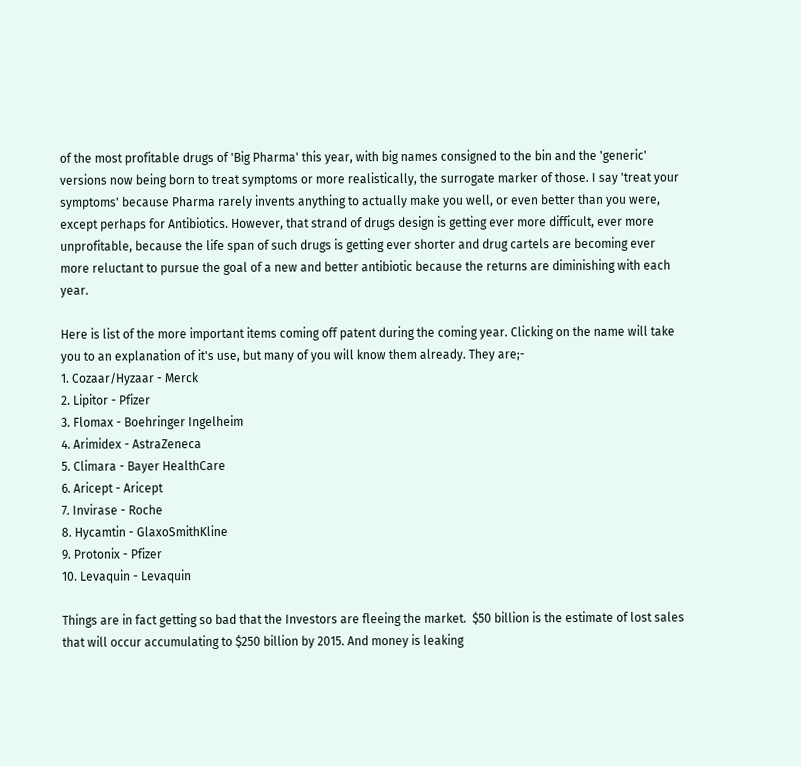of the most profitable drugs of 'Big Pharma' this year, with big names consigned to the bin and the 'generic' versions now being born to treat symptoms or more realistically, the surrogate marker of those. I say 'treat your symptoms' because Pharma rarely invents anything to actually make you well, or even better than you were, except perhaps for Antibiotics. However, that strand of drugs design is getting ever more difficult, ever more unprofitable, because the life span of such drugs is getting ever shorter and drug cartels are becoming ever more reluctant to pursue the goal of a new and better antibiotic because the returns are diminishing with each year.

Here is list of the more important items coming off patent during the coming year. Clicking on the name will take you to an explanation of it's use, but many of you will know them already. They are;-
1. Cozaar/Hyzaar - Merck
2. Lipitor - Pfizer
3. Flomax - Boehringer Ingelheim
4. Arimidex - AstraZeneca
5. Climara - Bayer HealthCare
6. Aricept - Aricept
7. Invirase - Roche
8. Hycamtin - GlaxoSmithKline
9. Protonix - Pfizer
10. Levaquin - Levaquin

Things are in fact getting so bad that the Investors are fleeing the market.  $50 billion is the estimate of lost sales that will occur accumulating to $250 billion by 2015. And money is leaking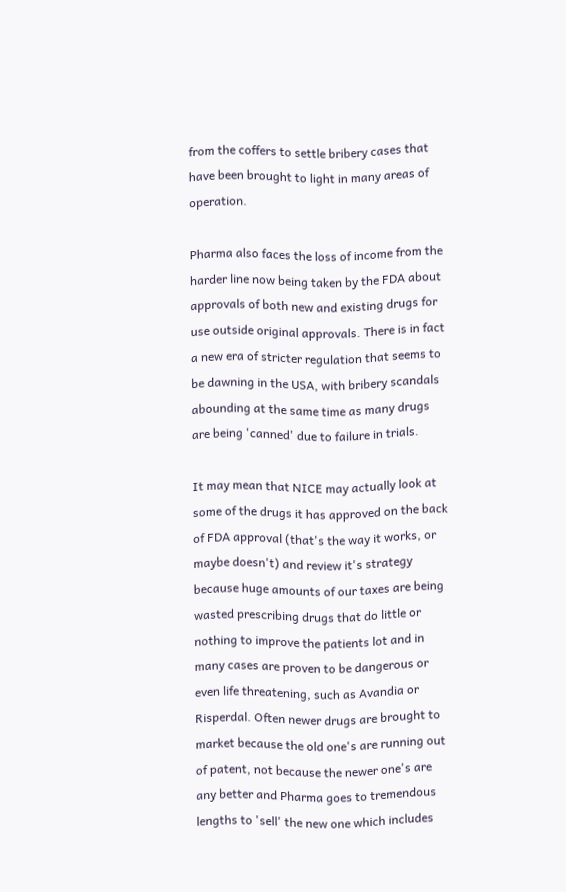from the coffers to settle bribery cases that have been brought to light in many areas of operation.

Pharma also faces the loss of income from the harder line now being taken by the FDA about approvals of both new and existing drugs for use outside original approvals. There is in fact a new era of stricter regulation that seems to be dawning in the USA, with bribery scandals abounding at the same time as many drugs are being 'canned' due to failure in trials.

It may mean that NICE may actually look at some of the drugs it has approved on the back of FDA approval (that's the way it works, or maybe doesn't) and review it's strategy because huge amounts of our taxes are being wasted prescribing drugs that do little or nothing to improve the patients lot and in many cases are proven to be dangerous or even life threatening, such as Avandia or Risperdal. Often newer drugs are brought to market because the old one's are running out of patent, not because the newer one's are any better and Pharma goes to tremendous lengths to 'sell' the new one which includes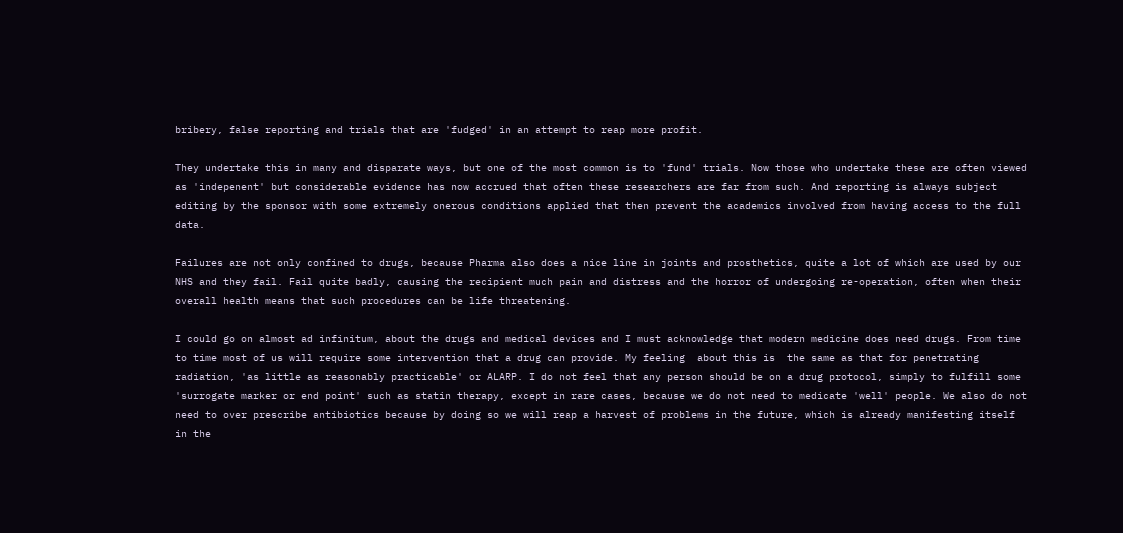bribery, false reporting and trials that are 'fudged' in an attempt to reap more profit.

They undertake this in many and disparate ways, but one of the most common is to 'fund' trials. Now those who undertake these are often viewed as 'indepenent' but considerable evidence has now accrued that often these researchers are far from such. And reporting is always subject editing by the sponsor with some extremely onerous conditions applied that then prevent the academics involved from having access to the full data.

Failures are not only confined to drugs, because Pharma also does a nice line in joints and prosthetics, quite a lot of which are used by our NHS and they fail. Fail quite badly, causing the recipient much pain and distress and the horror of undergoing re-operation, often when their overall health means that such procedures can be life threatening.

I could go on almost ad infinitum, about the drugs and medical devices and I must acknowledge that modern medicine does need drugs. From time to time most of us will require some intervention that a drug can provide. My feeling  about this is  the same as that for penetrating radiation, 'as little as reasonably practicable' or ALARP. I do not feel that any person should be on a drug protocol, simply to fulfill some 'surrogate marker or end point' such as statin therapy, except in rare cases, because we do not need to medicate 'well' people. We also do not need to over prescribe antibiotics because by doing so we will reap a harvest of problems in the future, which is already manifesting itself in the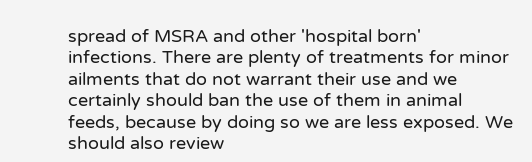spread of MSRA and other 'hospital born' infections. There are plenty of treatments for minor ailments that do not warrant their use and we certainly should ban the use of them in animal feeds, because by doing so we are less exposed. We should also review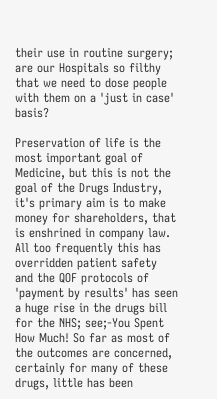their use in routine surgery; are our Hospitals so filthy that we need to dose people with them on a 'just in case' basis?

Preservation of life is the most important goal of Medicine, but this is not the goal of the Drugs Industry, it's primary aim is to make money for shareholders, that is enshrined in company law. All too frequently this has overridden patient safety and the QOF protocols of 'payment by results' has seen a huge rise in the drugs bill for the NHS; see;-You Spent How Much! So far as most of the outcomes are concerned, certainly for many of these drugs, little has been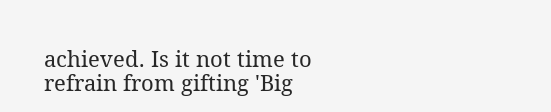achieved. Is it not time to refrain from gifting 'Big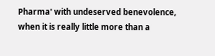Pharma' with undeserved benevolence, when it is really little more than a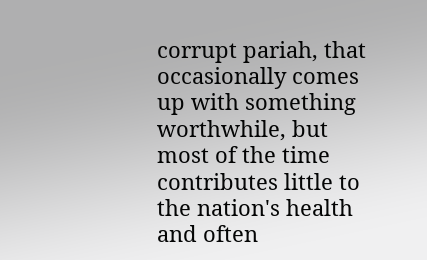corrupt pariah, that occasionally comes up with something worthwhile, but most of the time contributes little to the nation's health and often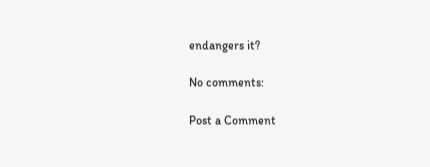endangers it?

No comments:

Post a Comment